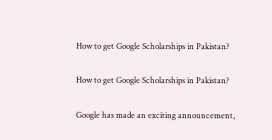How to get Google Scholarships in Pakistan?

How to get Google Scholarships in Pakistan?

Google has made an exciting announcement,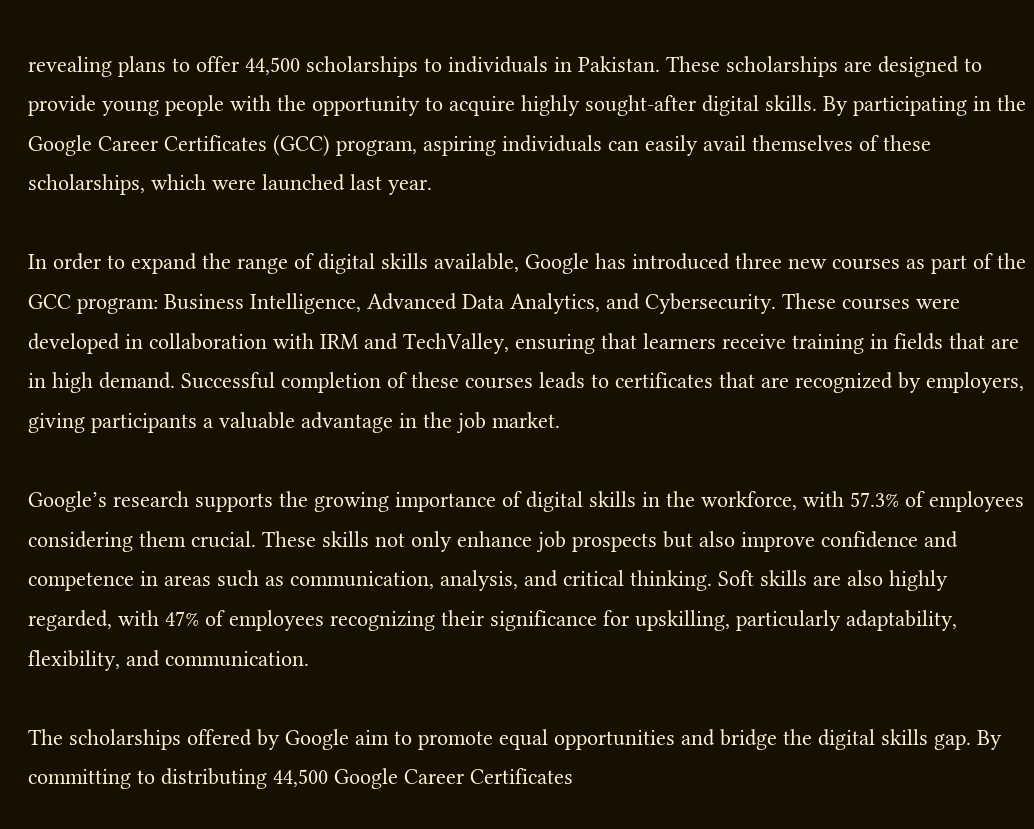revealing plans to offer 44,500 scholarships to individuals in Pakistan. These scholarships are designed to provide young people with the opportunity to acquire highly sought-after digital skills. By participating in the Google Career Certificates (GCC) program, aspiring individuals can easily avail themselves of these scholarships, which were launched last year.

In order to expand the range of digital skills available, Google has introduced three new courses as part of the GCC program: Business Intelligence, Advanced Data Analytics, and Cybersecurity. These courses were developed in collaboration with IRM and TechValley, ensuring that learners receive training in fields that are in high demand. Successful completion of these courses leads to certificates that are recognized by employers, giving participants a valuable advantage in the job market.

Google’s research supports the growing importance of digital skills in the workforce, with 57.3% of employees considering them crucial. These skills not only enhance job prospects but also improve confidence and competence in areas such as communication, analysis, and critical thinking. Soft skills are also highly regarded, with 47% of employees recognizing their significance for upskilling, particularly adaptability, flexibility, and communication.

The scholarships offered by Google aim to promote equal opportunities and bridge the digital skills gap. By committing to distributing 44,500 Google Career Certificates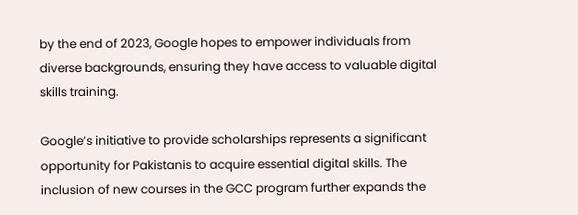by the end of 2023, Google hopes to empower individuals from diverse backgrounds, ensuring they have access to valuable digital skills training.

Google’s initiative to provide scholarships represents a significant opportunity for Pakistanis to acquire essential digital skills. The inclusion of new courses in the GCC program further expands the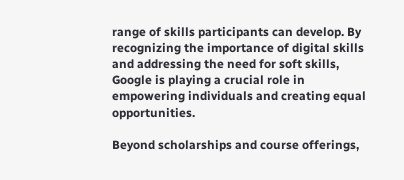range of skills participants can develop. By recognizing the importance of digital skills and addressing the need for soft skills, Google is playing a crucial role in empowering individuals and creating equal opportunities.

Beyond scholarships and course offerings,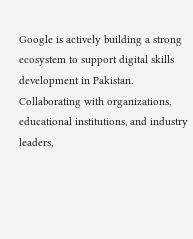Google is actively building a strong ecosystem to support digital skills development in Pakistan. Collaborating with organizations, educational institutions, and industry leaders,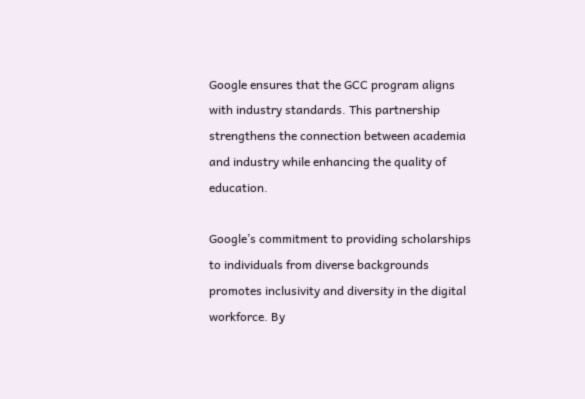Google ensures that the GCC program aligns with industry standards. This partnership strengthens the connection between academia and industry while enhancing the quality of education.

Google’s commitment to providing scholarships to individuals from diverse backgrounds promotes inclusivity and diversity in the digital workforce. By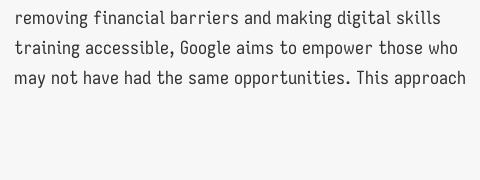removing financial barriers and making digital skills training accessible, Google aims to empower those who may not have had the same opportunities. This approach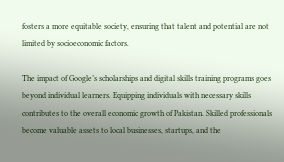fosters a more equitable society, ensuring that talent and potential are not limited by socioeconomic factors.

The impact of Google’s scholarships and digital skills training programs goes beyond individual learners. Equipping individuals with necessary skills contributes to the overall economic growth of Pakistan. Skilled professionals become valuable assets to local businesses, startups, and the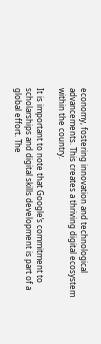economy, fostering innovation and technological advancements. This creates a thriving digital ecosystem within the country.

It is important to note that Google’s commitment to scholarships and digital skills development is part of a global effort. The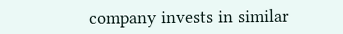company invests in similar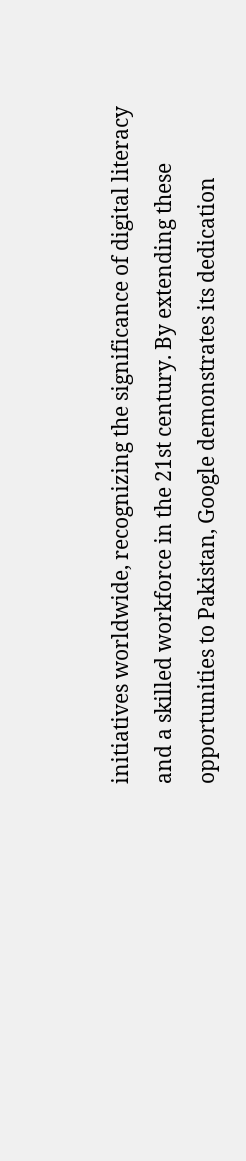initiatives worldwide, recognizing the significance of digital literacy and a skilled workforce in the 21st century. By extending these opportunities to Pakistan, Google demonstrates its dedication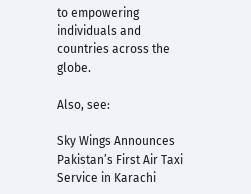to empowering individuals and countries across the globe.

Also, see:

Sky Wings Announces Pakistan’s First Air Taxi Service in Karachi